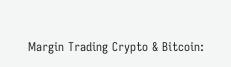Margin Trading Crypto & Bitcoin: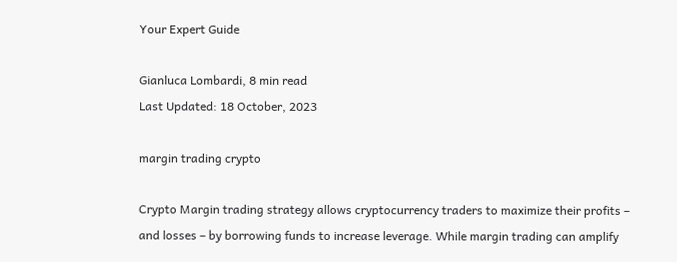Your Expert Guide

Gianluca Lombardi, 8 min read
Last Updated: 18 October, 2023

margin trading crypto

Crypto Margin trading strategy allows cryptocurrency traders to maximize their profits – and losses – by borrowing funds to increase leverage. While margin trading can amplify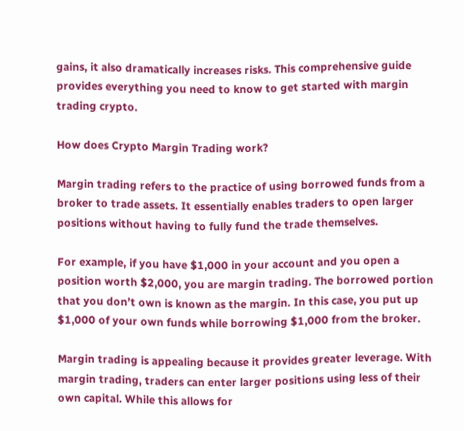gains, it also dramatically increases risks. This comprehensive guide provides everything you need to know to get started with margin trading crypto.

How does Crypto Margin Trading work?

Margin trading refers to the practice of using borrowed funds from a broker to trade assets. It essentially enables traders to open larger positions without having to fully fund the trade themselves.

For example, if you have $1,000 in your account and you open a position worth $2,000, you are margin trading. The borrowed portion that you don’t own is known as the margin. In this case, you put up $1,000 of your own funds while borrowing $1,000 from the broker.

Margin trading is appealing because it provides greater leverage. With margin trading, traders can enter larger positions using less of their own capital. While this allows for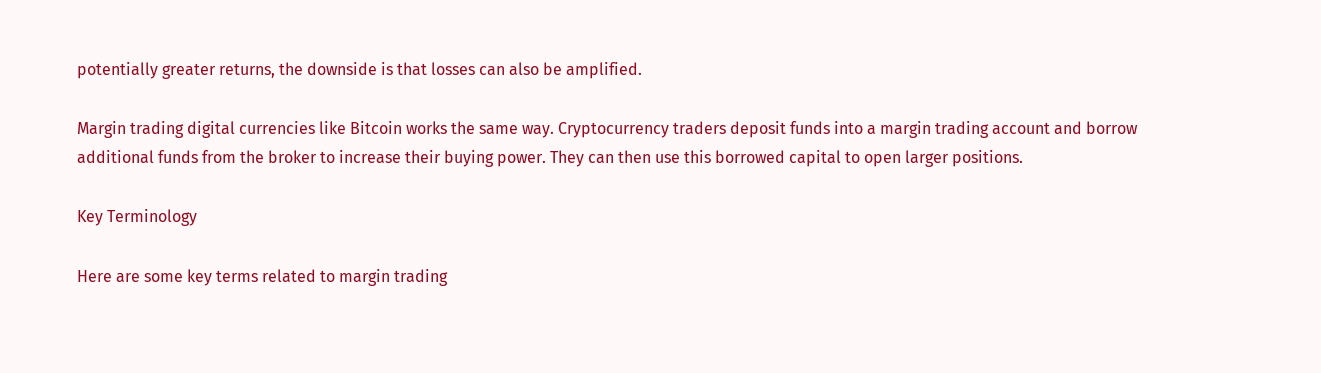potentially greater returns, the downside is that losses can also be amplified.

Margin trading digital currencies like Bitcoin works the same way. Cryptocurrency traders deposit funds into a margin trading account and borrow additional funds from the broker to increase their buying power. They can then use this borrowed capital to open larger positions.

Key Terminology

Here are some key terms related to margin trading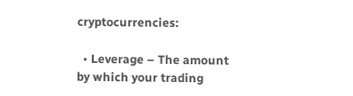cryptocurrencies:

  • Leverage – The amount by which your trading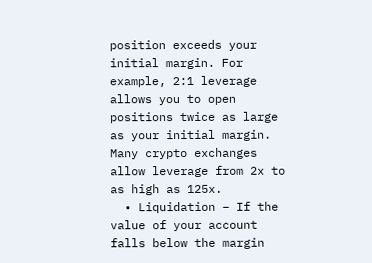position exceeds your initial margin. For example, 2:1 leverage allows you to open positions twice as large as your initial margin. Many crypto exchanges allow leverage from 2x to as high as 125x.
  • Liquidation – If the value of your account falls below the margin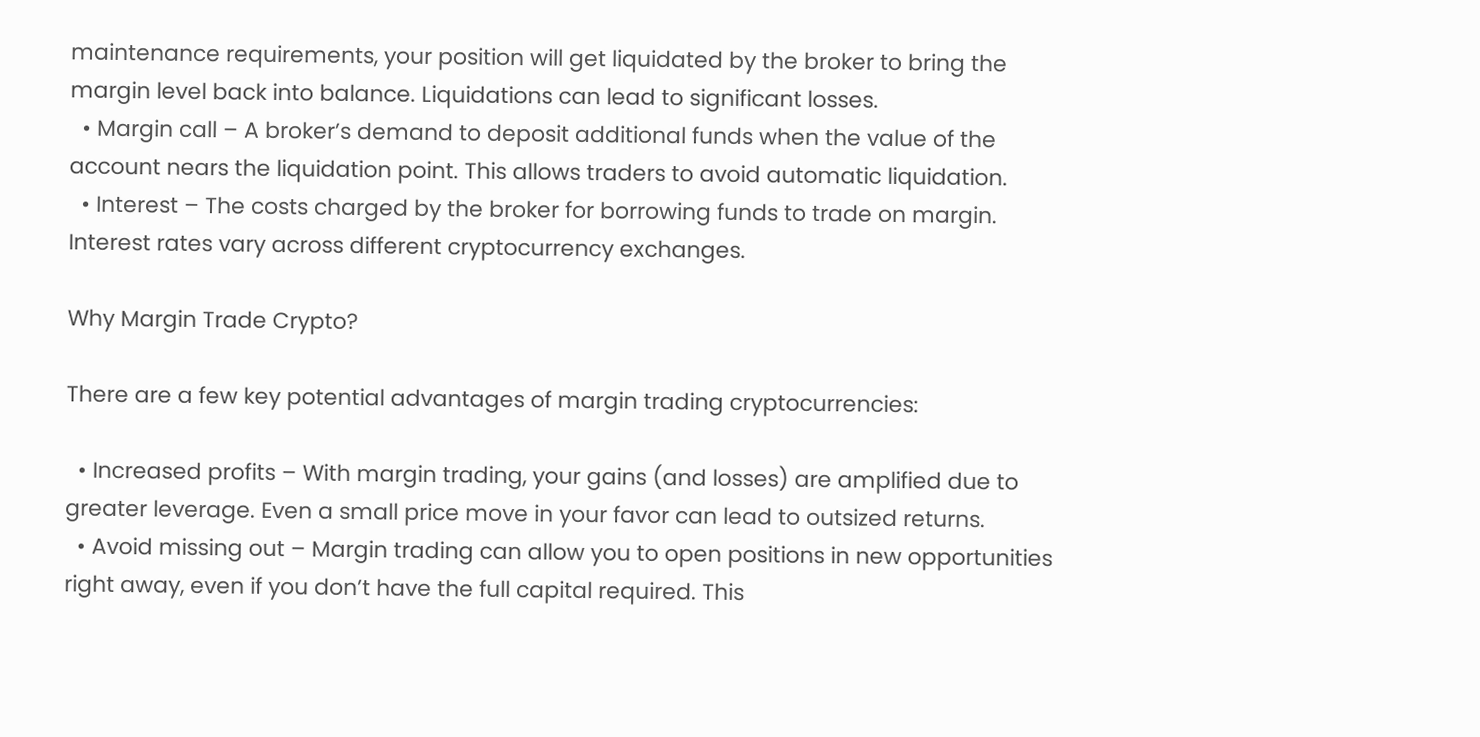maintenance requirements, your position will get liquidated by the broker to bring the margin level back into balance. Liquidations can lead to significant losses.
  • Margin call – A broker’s demand to deposit additional funds when the value of the account nears the liquidation point. This allows traders to avoid automatic liquidation.
  • Interest – The costs charged by the broker for borrowing funds to trade on margin. Interest rates vary across different cryptocurrency exchanges.

Why Margin Trade Crypto?

There are a few key potential advantages of margin trading cryptocurrencies:

  • Increased profits – With margin trading, your gains (and losses) are amplified due to greater leverage. Even a small price move in your favor can lead to outsized returns.
  • Avoid missing out – Margin trading can allow you to open positions in new opportunities right away, even if you don’t have the full capital required. This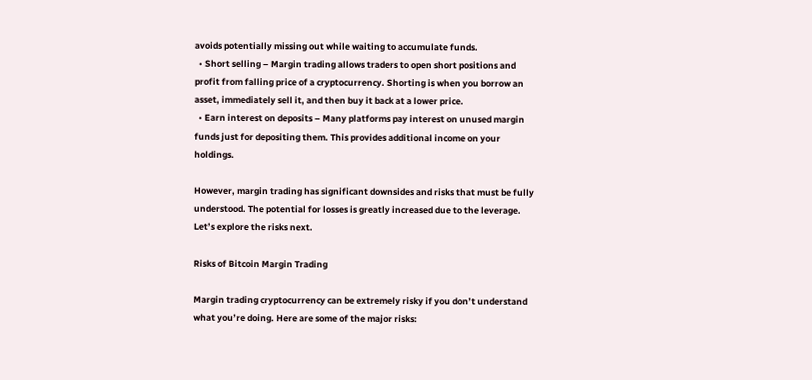avoids potentially missing out while waiting to accumulate funds.
  • Short selling – Margin trading allows traders to open short positions and profit from falling price of a cryptocurrency. Shorting is when you borrow an asset, immediately sell it, and then buy it back at a lower price.
  • Earn interest on deposits – Many platforms pay interest on unused margin funds just for depositing them. This provides additional income on your holdings.

However, margin trading has significant downsides and risks that must be fully understood. The potential for losses is greatly increased due to the leverage. Let’s explore the risks next.

Risks of Bitcoin Margin Trading

Margin trading cryptocurrency can be extremely risky if you don’t understand what you’re doing. Here are some of the major risks: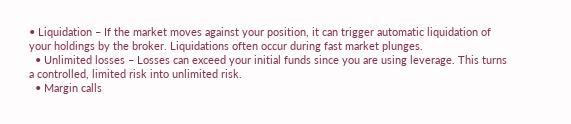• Liquidation – If the market moves against your position, it can trigger automatic liquidation of your holdings by the broker. Liquidations often occur during fast market plunges.
  • Unlimited losses – Losses can exceed your initial funds since you are using leverage. This turns a controlled, limited risk into unlimited risk.
  • Margin calls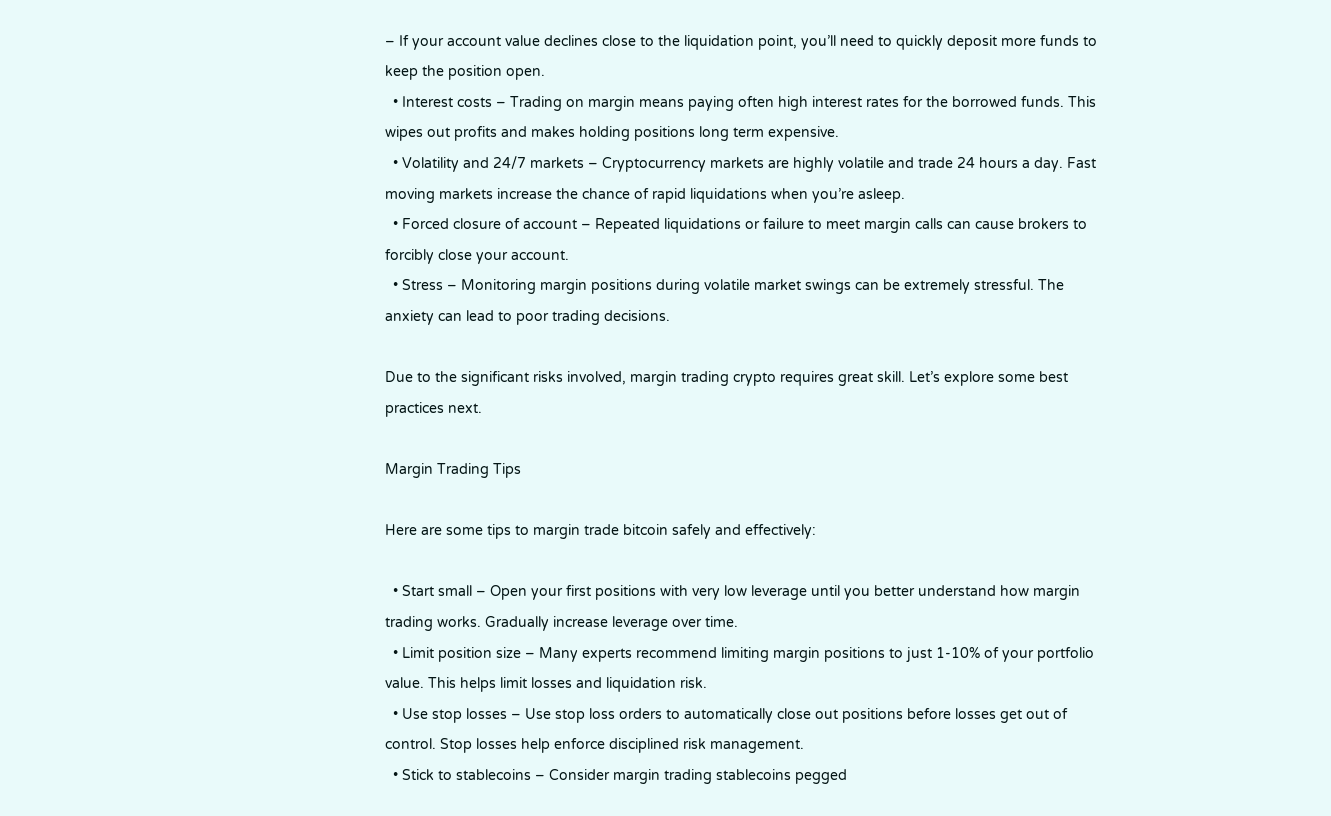– If your account value declines close to the liquidation point, you’ll need to quickly deposit more funds to keep the position open.
  • Interest costs – Trading on margin means paying often high interest rates for the borrowed funds. This wipes out profits and makes holding positions long term expensive.
  • Volatility and 24/7 markets – Cryptocurrency markets are highly volatile and trade 24 hours a day. Fast moving markets increase the chance of rapid liquidations when you’re asleep.
  • Forced closure of account – Repeated liquidations or failure to meet margin calls can cause brokers to forcibly close your account.
  • Stress – Monitoring margin positions during volatile market swings can be extremely stressful. The anxiety can lead to poor trading decisions.

Due to the significant risks involved, margin trading crypto requires great skill. Let’s explore some best practices next.

Margin Trading Tips

Here are some tips to margin trade bitcoin safely and effectively:

  • Start small – Open your first positions with very low leverage until you better understand how margin trading works. Gradually increase leverage over time.
  • Limit position size – Many experts recommend limiting margin positions to just 1-10% of your portfolio value. This helps limit losses and liquidation risk.
  • Use stop losses – Use stop loss orders to automatically close out positions before losses get out of control. Stop losses help enforce disciplined risk management.
  • Stick to stablecoins – Consider margin trading stablecoins pegged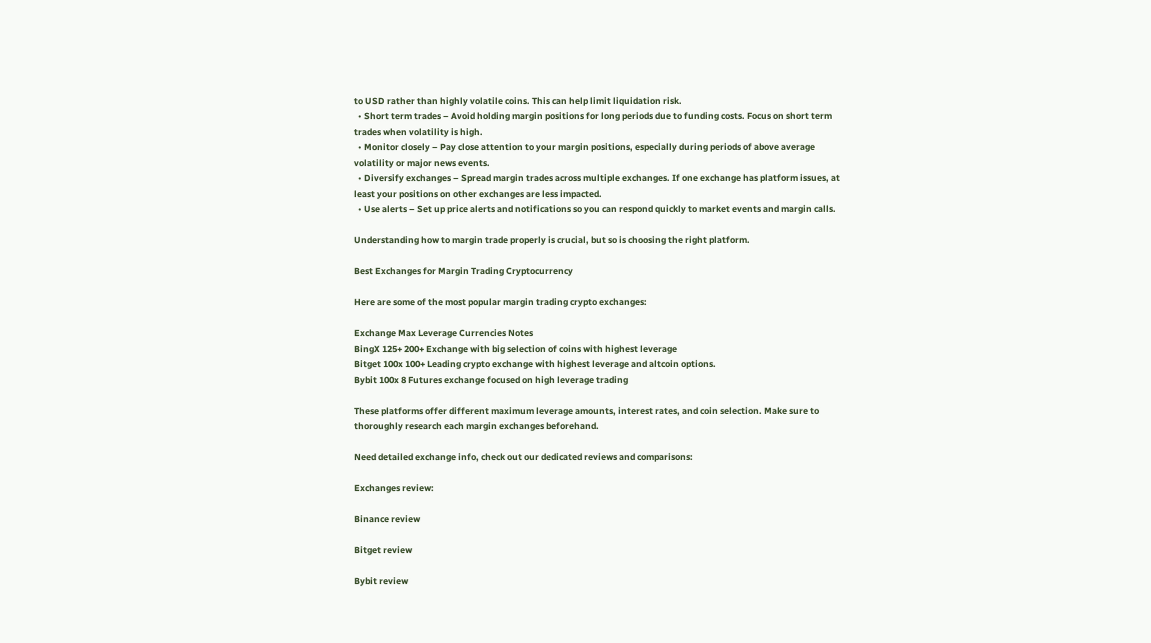to USD rather than highly volatile coins. This can help limit liquidation risk.
  • Short term trades – Avoid holding margin positions for long periods due to funding costs. Focus on short term trades when volatility is high.
  • Monitor closely – Pay close attention to your margin positions, especially during periods of above average volatility or major news events.
  • Diversify exchanges – Spread margin trades across multiple exchanges. If one exchange has platform issues, at least your positions on other exchanges are less impacted.
  • Use alerts – Set up price alerts and notifications so you can respond quickly to market events and margin calls.

Understanding how to margin trade properly is crucial, but so is choosing the right platform.

Best Exchanges for Margin Trading Cryptocurrency

Here are some of the most popular margin trading crypto exchanges:

Exchange Max Leverage Currencies Notes
BingX 125+ 200+ Exchange with big selection of coins with highest leverage
Bitget 100x 100+ Leading crypto exchange with highest leverage and altcoin options.
Bybit 100x 8 Futures exchange focused on high leverage trading

These platforms offer different maximum leverage amounts, interest rates, and coin selection. Make sure to thoroughly research each margin exchanges beforehand.

Need detailed exchange info, check out our dedicated reviews and comparisons:

Exchanges review:

Binance review

Bitget review

Bybit review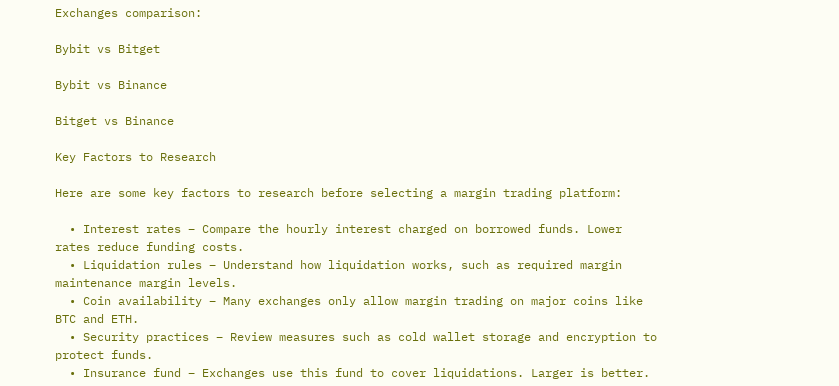Exchanges comparison:

Bybit vs Bitget

Bybit vs Binance

Bitget vs Binance

Key Factors to Research

Here are some key factors to research before selecting a margin trading platform:

  • Interest rates – Compare the hourly interest charged on borrowed funds. Lower rates reduce funding costs.
  • Liquidation rules – Understand how liquidation works, such as required margin maintenance margin levels.
  • Coin availability – Many exchanges only allow margin trading on major coins like BTC and ETH.
  • Security practices – Review measures such as cold wallet storage and encryption to protect funds.
  • Insurance fund – Exchanges use this fund to cover liquidations. Larger is better.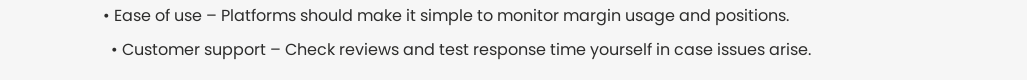• Ease of use – Platforms should make it simple to monitor margin usage and positions.
  • Customer support – Check reviews and test response time yourself in case issues arise.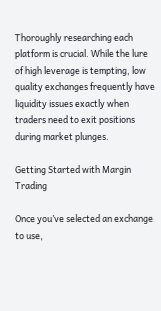Thoroughly researching each platform is crucial. While the lure of high leverage is tempting, low quality exchanges frequently have liquidity issues exactly when traders need to exit positions during market plunges.

Getting Started with Margin Trading

Once you’ve selected an exchange to use,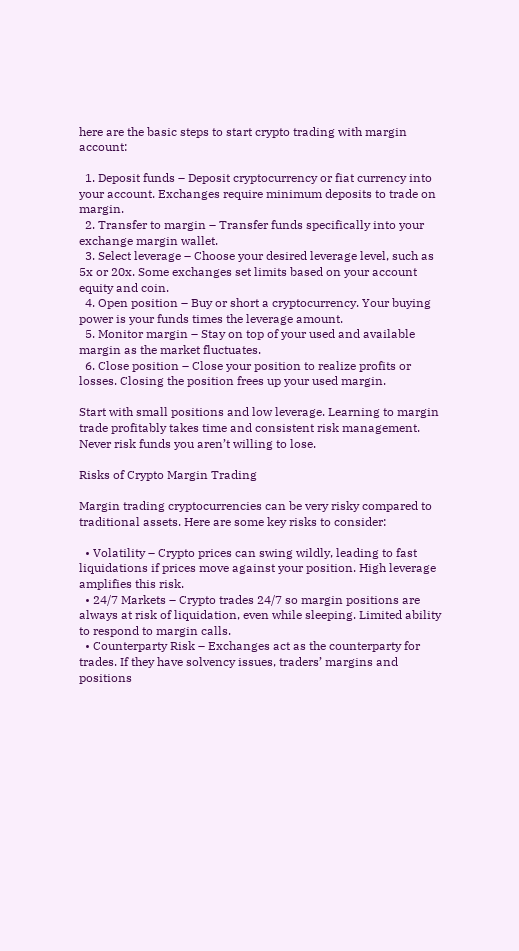here are the basic steps to start crypto trading with margin account:

  1. Deposit funds – Deposit cryptocurrency or fiat currency into your account. Exchanges require minimum deposits to trade on margin.
  2. Transfer to margin – Transfer funds specifically into your exchange margin wallet.
  3. Select leverage – Choose your desired leverage level, such as 5x or 20x. Some exchanges set limits based on your account equity and coin.
  4. Open position – Buy or short a cryptocurrency. Your buying power is your funds times the leverage amount.
  5. Monitor margin – Stay on top of your used and available margin as the market fluctuates.
  6. Close position – Close your position to realize profits or losses. Closing the position frees up your used margin.

Start with small positions and low leverage. Learning to margin trade profitably takes time and consistent risk management. Never risk funds you aren’t willing to lose.

Risks of Crypto Margin Trading

Margin trading cryptocurrencies can be very risky compared to traditional assets. Here are some key risks to consider:

  • Volatility – Crypto prices can swing wildly, leading to fast liquidations if prices move against your position. High leverage amplifies this risk.
  • 24/7 Markets – Crypto trades 24/7 so margin positions are always at risk of liquidation, even while sleeping. Limited ability to respond to margin calls.
  • Counterparty Risk – Exchanges act as the counterparty for trades. If they have solvency issues, traders’ margins and positions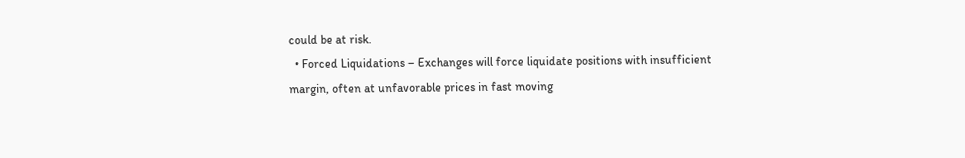could be at risk.
  • Forced Liquidations – Exchanges will force liquidate positions with insufficient margin, often at unfavorable prices in fast moving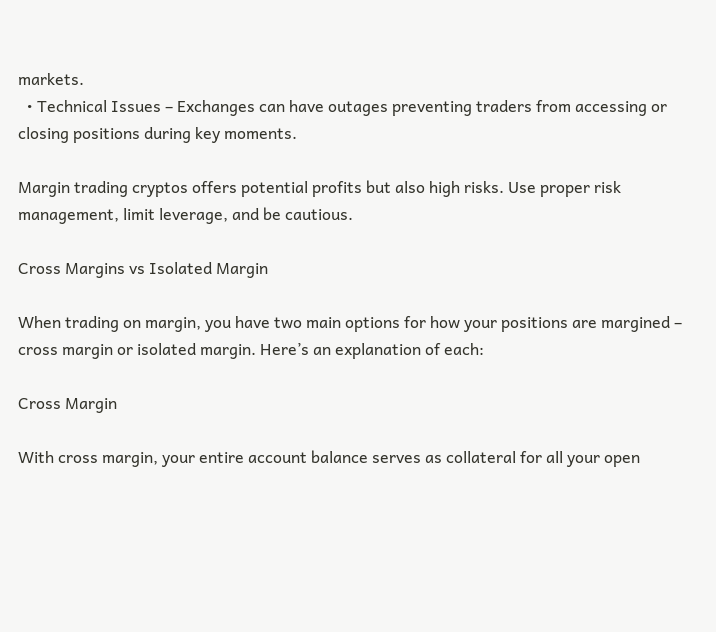markets.
  • Technical Issues – Exchanges can have outages preventing traders from accessing or closing positions during key moments.

Margin trading cryptos offers potential profits but also high risks. Use proper risk management, limit leverage, and be cautious.

Cross Margins vs Isolated Margin

When trading on margin, you have two main options for how your positions are margined – cross margin or isolated margin. Here’s an explanation of each:

Cross Margin

With cross margin, your entire account balance serves as collateral for all your open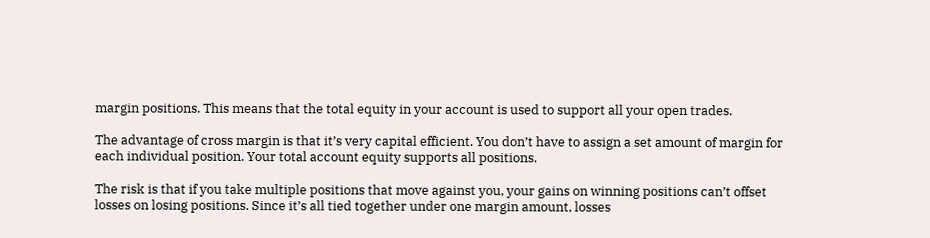margin positions. This means that the total equity in your account is used to support all your open trades.

The advantage of cross margin is that it’s very capital efficient. You don’t have to assign a set amount of margin for each individual position. Your total account equity supports all positions.

The risk is that if you take multiple positions that move against you, your gains on winning positions can’t offset losses on losing positions. Since it’s all tied together under one margin amount, losses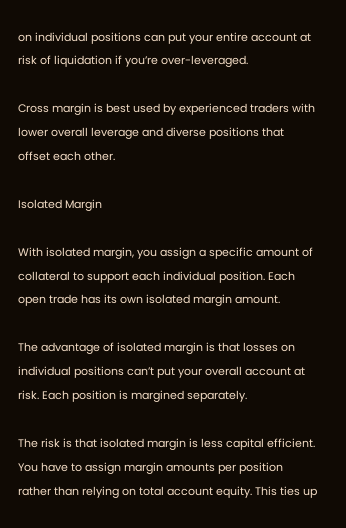on individual positions can put your entire account at risk of liquidation if you’re over-leveraged.

Cross margin is best used by experienced traders with lower overall leverage and diverse positions that offset each other.

Isolated Margin

With isolated margin, you assign a specific amount of collateral to support each individual position. Each open trade has its own isolated margin amount.

The advantage of isolated margin is that losses on individual positions can’t put your overall account at risk. Each position is margined separately.

The risk is that isolated margin is less capital efficient. You have to assign margin amounts per position rather than relying on total account equity. This ties up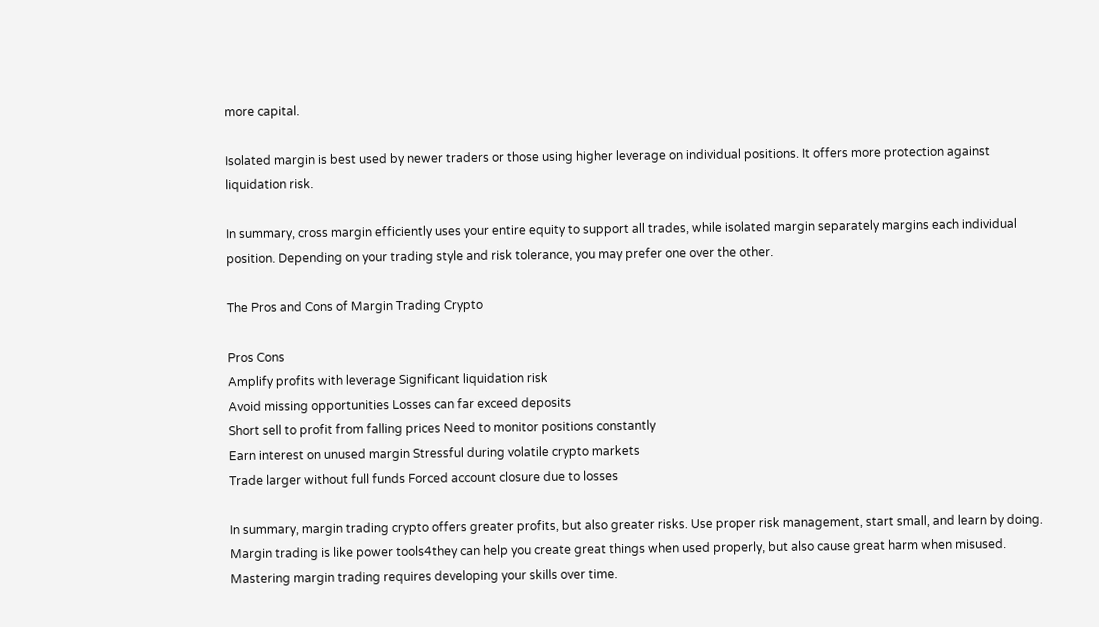more capital.

Isolated margin is best used by newer traders or those using higher leverage on individual positions. It offers more protection against liquidation risk.

In summary, cross margin efficiently uses your entire equity to support all trades, while isolated margin separately margins each individual position. Depending on your trading style and risk tolerance, you may prefer one over the other.

The Pros and Cons of Margin Trading Crypto

Pros Cons
Amplify profits with leverage Significant liquidation risk
Avoid missing opportunities Losses can far exceed deposits
Short sell to profit from falling prices Need to monitor positions constantly
Earn interest on unused margin Stressful during volatile crypto markets
Trade larger without full funds Forced account closure due to losses

In summary, margin trading crypto offers greater profits, but also greater risks. Use proper risk management, start small, and learn by doing. Margin trading is like power tools4they can help you create great things when used properly, but also cause great harm when misused. Mastering margin trading requires developing your skills over time.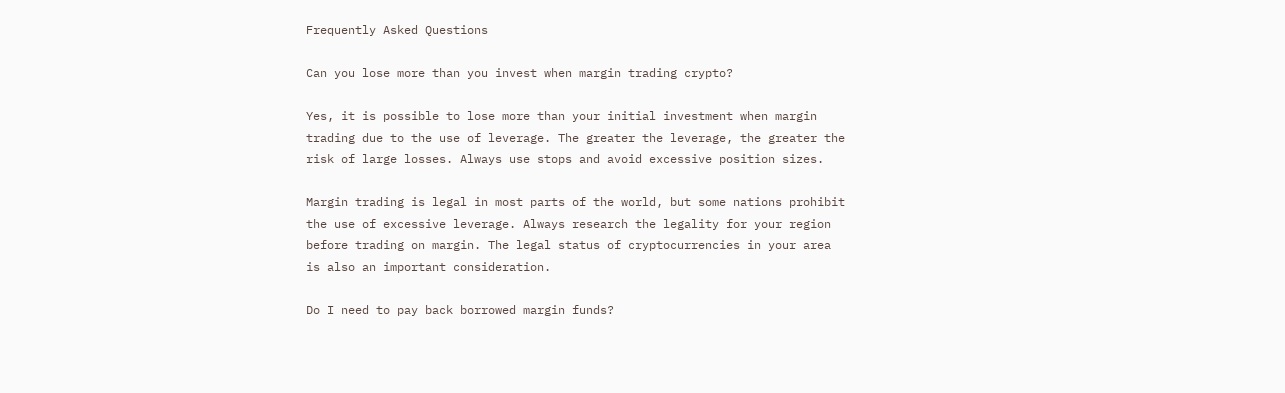Frequently Asked Questions

Can you lose more than you invest when margin trading crypto?

Yes, it is possible to lose more than your initial investment when margin trading due to the use of leverage. The greater the leverage, the greater the risk of large losses. Always use stops and avoid excessive position sizes.

Margin trading is legal in most parts of the world, but some nations prohibit the use of excessive leverage. Always research the legality for your region before trading on margin. The legal status of cryptocurrencies in your area is also an important consideration.

Do I need to pay back borrowed margin funds?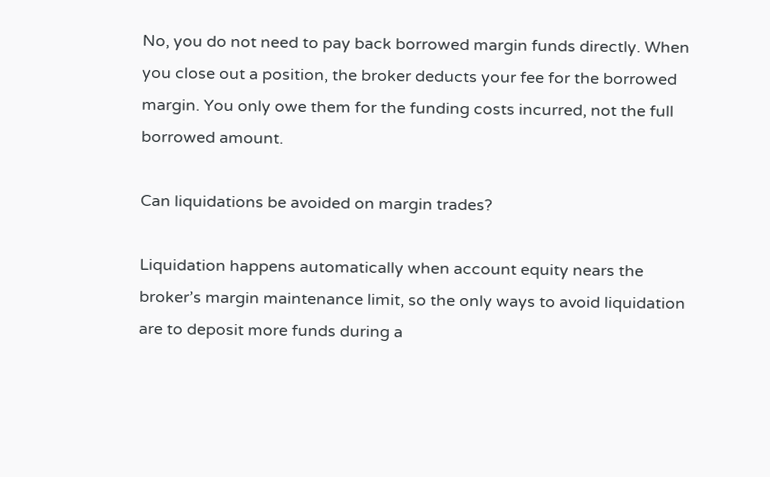No, you do not need to pay back borrowed margin funds directly. When you close out a position, the broker deducts your fee for the borrowed margin. You only owe them for the funding costs incurred, not the full borrowed amount.

Can liquidations be avoided on margin trades?

Liquidation happens automatically when account equity nears the broker’s margin maintenance limit, so the only ways to avoid liquidation are to deposit more funds during a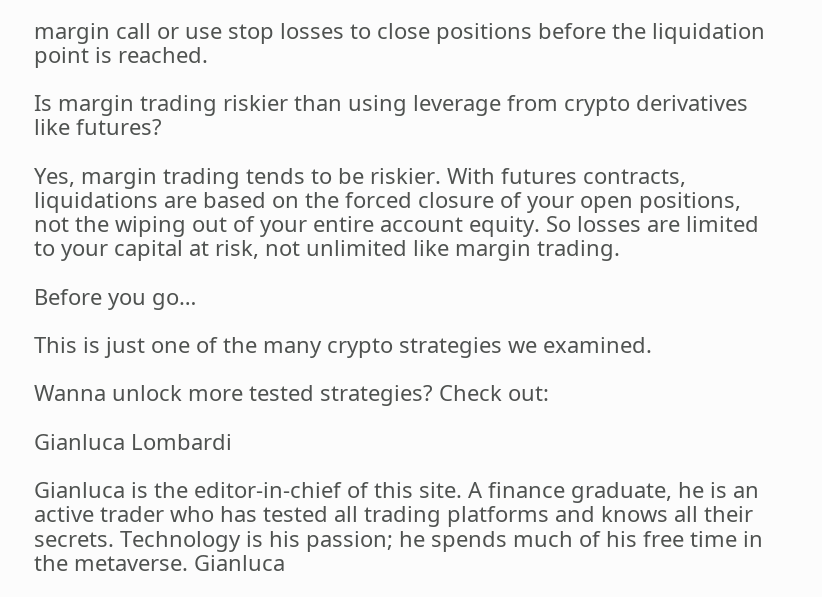margin call or use stop losses to close positions before the liquidation point is reached.

Is margin trading riskier than using leverage from crypto derivatives like futures?

Yes, margin trading tends to be riskier. With futures contracts, liquidations are based on the forced closure of your open positions, not the wiping out of your entire account equity. So losses are limited to your capital at risk, not unlimited like margin trading.

Before you go…

This is just one of the many crypto strategies we examined.

Wanna unlock more tested strategies? Check out:

Gianluca Lombardi

Gianluca is the editor-in-chief of this site. A finance graduate, he is an active trader who has tested all trading platforms and knows all their secrets. Technology is his passion; he spends much of his free time in the metaverse. Gianluca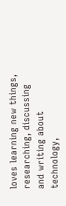loves learning new things, researching, discussing and writing about technology,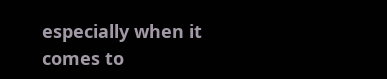especially when it comes to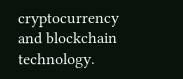cryptocurrency and blockchain technology.